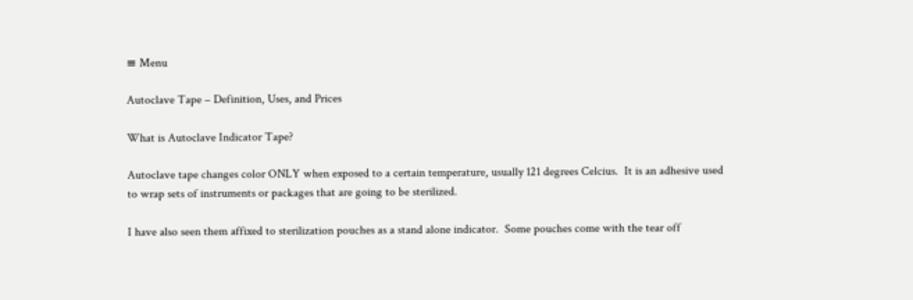≡ Menu

Autoclave Tape – Definition, Uses, and Prices

What is Autoclave Indicator Tape?

Autoclave tape changes color ONLY when exposed to a certain temperature, usually 121 degrees Celcius.  It is an adhesive used to wrap sets of instruments or packages that are going to be sterilized.

I have also seen them affixed to sterilization pouches as a stand alone indicator.  Some pouches come with the tear off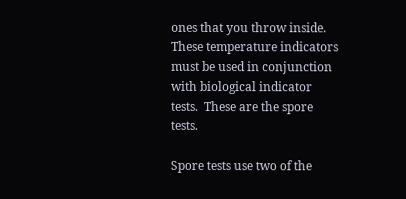ones that you throw inside.  These temperature indicators must be used in conjunction with biological indicator tests.  These are the spore tests.

Spore tests use two of the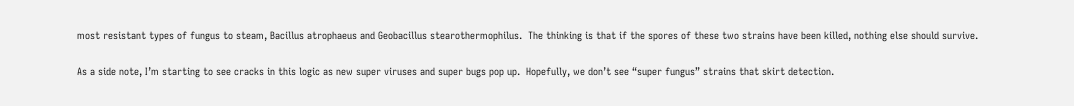most resistant types of fungus to steam, Bacillus atrophaeus and Geobacillus stearothermophilus.  The thinking is that if the spores of these two strains have been killed, nothing else should survive.

As a side note, I’m starting to see cracks in this logic as new super viruses and super bugs pop up.  Hopefully, we don’t see “super fungus” strains that skirt detection.